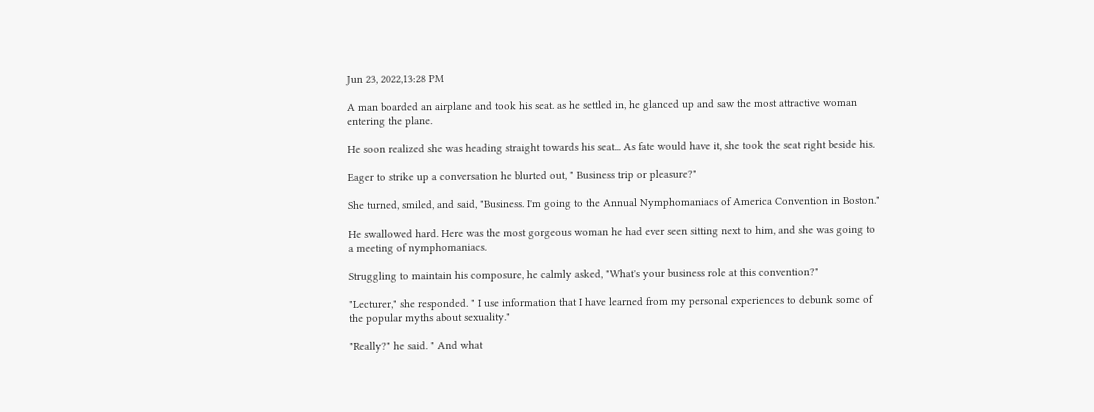Jun 23, 2022,13:28 PM

A man boarded an airplane and took his seat. as he settled in, he glanced up and saw the most attractive woman entering the plane.

He soon realized she was heading straight towards his seat... As fate would have it, she took the seat right beside his.

Eager to strike up a conversation he blurted out, " Business trip or pleasure?"

She turned, smiled, and said, "Business. I'm going to the Annual Nymphomaniacs of America Convention in Boston."

He swallowed hard. Here was the most gorgeous woman he had ever seen sitting next to him, and she was going to a meeting of nymphomaniacs.

Struggling to maintain his composure, he calmly asked, "What's your business role at this convention?"

"Lecturer," she responded. " I use information that I have learned from my personal experiences to debunk some of the popular myths about sexuality."

"Really?" he said. " And what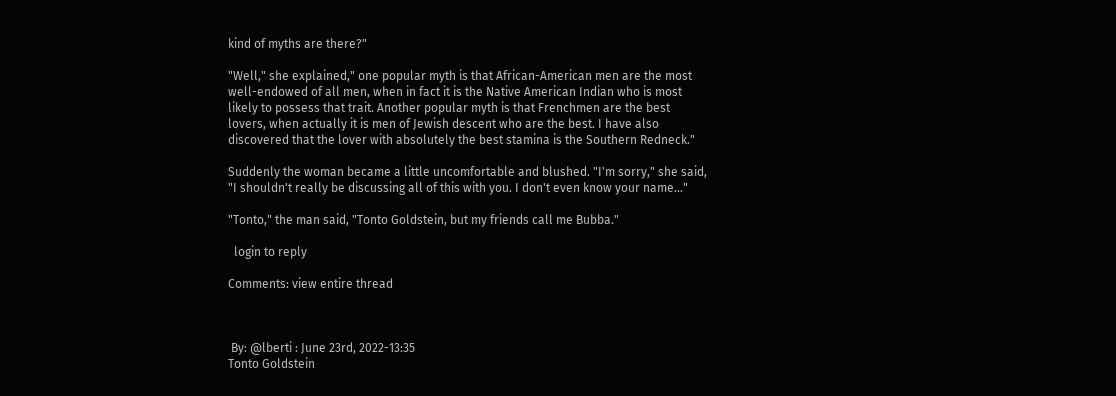kind of myths are there?"

"Well," she explained," one popular myth is that African-American men are the most well-endowed of all men, when in fact it is the Native American Indian who is most likely to possess that trait. Another popular myth is that Frenchmen are the best lovers, when actually it is men of Jewish descent who are the best. I have also discovered that the lover with absolutely the best stamina is the Southern Redneck."

Suddenly the woman became a little uncomfortable and blushed. "I'm sorry," she said, "I shouldn't really be discussing all of this with you. I don't even know your name..."

"Tonto," the man said, "Tonto Goldstein, but my friends call me Bubba."

  login to reply

Comments: view entire thread



 By: @lberti : June 23rd, 2022-13:35
Tonto Goldstein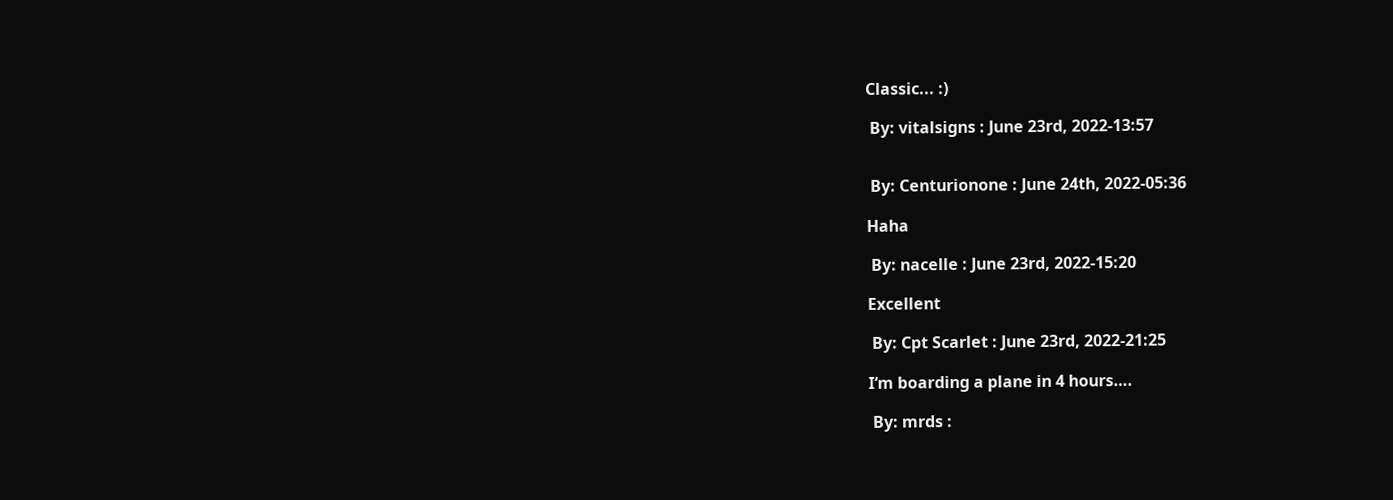Classic... :)

 By: vitalsigns : June 23rd, 2022-13:57


 By: Centurionone : June 24th, 2022-05:36

Haha

 By: nacelle : June 23rd, 2022-15:20

Excellent

 By: Cpt Scarlet : June 23rd, 2022-21:25

I‘m boarding a plane in 4 hours….

 By: mrds :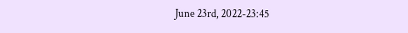June 23rd, 2022-23:45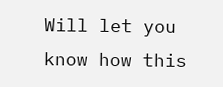Will let you know how this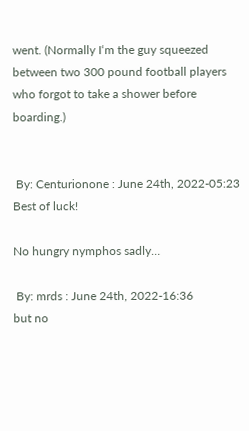went. (Normally I‘m the guy squeezed between two 300 pound football players who forgot to take a shower before boarding.)


 By: Centurionone : June 24th, 2022-05:23
Best of luck!

No hungry nymphos sadly…

 By: mrds : June 24th, 2022-16:36
but no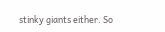stinky giants either. So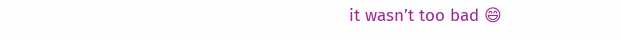it wasn’t too bad 😄